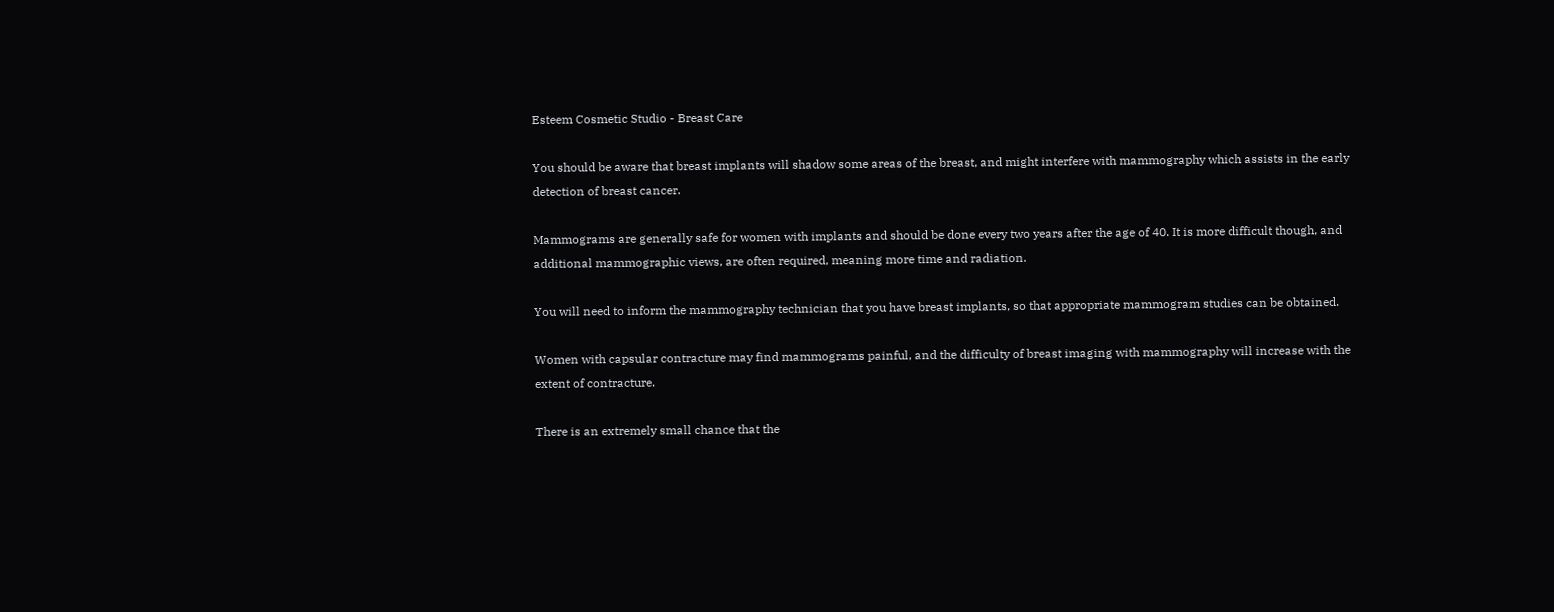Esteem Cosmetic Studio - Breast Care

You should be aware that breast implants will shadow some areas of the breast, and might interfere with mammography which assists in the early detection of breast cancer.

Mammograms are generally safe for women with implants and should be done every two years after the age of 40. It is more difficult though, and additional mammographic views, are often required, meaning more time and radiation.

You will need to inform the mammography technician that you have breast implants, so that appropriate mammogram studies can be obtained.

Women with capsular contracture may find mammograms painful, and the difficulty of breast imaging with mammography will increase with the extent of contracture.

There is an extremely small chance that the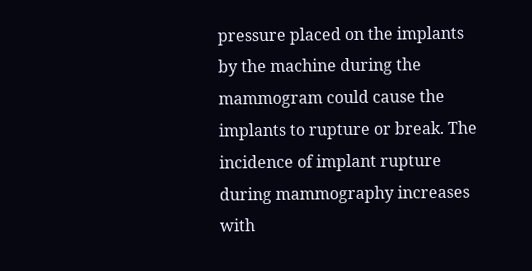pressure placed on the implants by the machine during the mammogram could cause the implants to rupture or break. The incidence of implant rupture during mammography increases with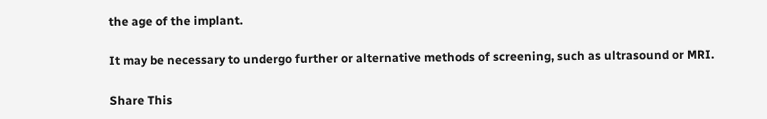the age of the implant.

It may be necessary to undergo further or alternative methods of screening, such as ultrasound or MRI.

Share This